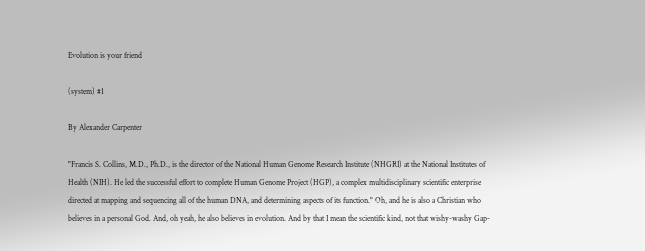Evolution is your friend

(system) #1

By Alexander Carpenter

"Francis S. Collins, M.D., Ph.D., is the director of the National Human Genome Research Institute (NHGRI) at the National Institutes of Health (NIH). He led the successful effort to complete Human Genome Project (HGP), a complex multidisciplinary scientific enterprise directed at mapping and sequencing all of the human DNA, and determining aspects of its function." Oh, and he is also a Christian who believes in a personal God. And, oh yeah, he also believes in evolution. And by that I mean the scientific kind, not that wishy-washy Gap-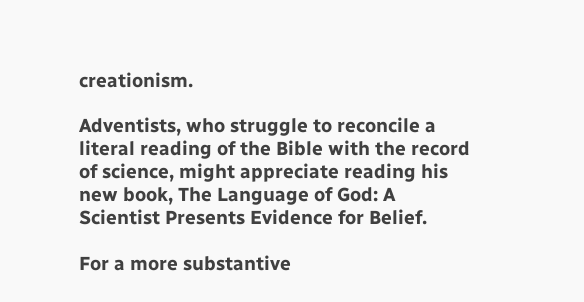creationism.

Adventists, who struggle to reconcile a literal reading of the Bible with the record of science, might appreciate reading his new book, The Language of God: A Scientist Presents Evidence for Belief.

For a more substantive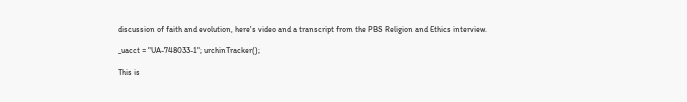discussion of faith and evolution, here's video and a transcript from the PBS Religion and Ethics interview.

_uacct = "UA-748033-1"; urchinTracker();

This is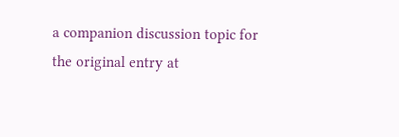a companion discussion topic for the original entry at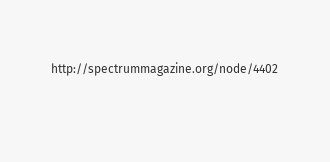http://spectrummagazine.org/node/4402